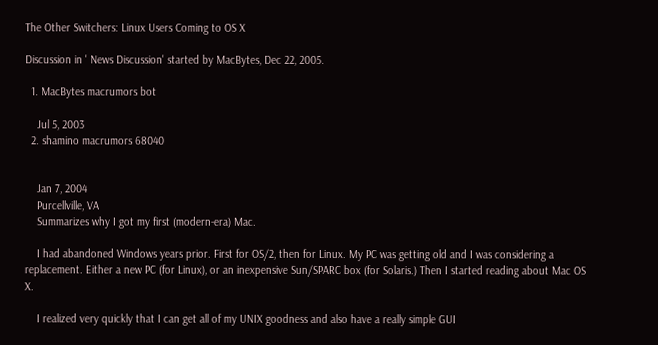The Other Switchers: Linux Users Coming to OS X

Discussion in ' News Discussion' started by MacBytes, Dec 22, 2005.

  1. MacBytes macrumors bot

    Jul 5, 2003
  2. shamino macrumors 68040


    Jan 7, 2004
    Purcellville, VA
    Summarizes why I got my first (modern-era) Mac.

    I had abandoned Windows years prior. First for OS/2, then for Linux. My PC was getting old and I was considering a replacement. Either a new PC (for Linux), or an inexpensive Sun/SPARC box (for Solaris.) Then I started reading about Mac OS X.

    I realized very quickly that I can get all of my UNIX goodness and also have a really simple GUI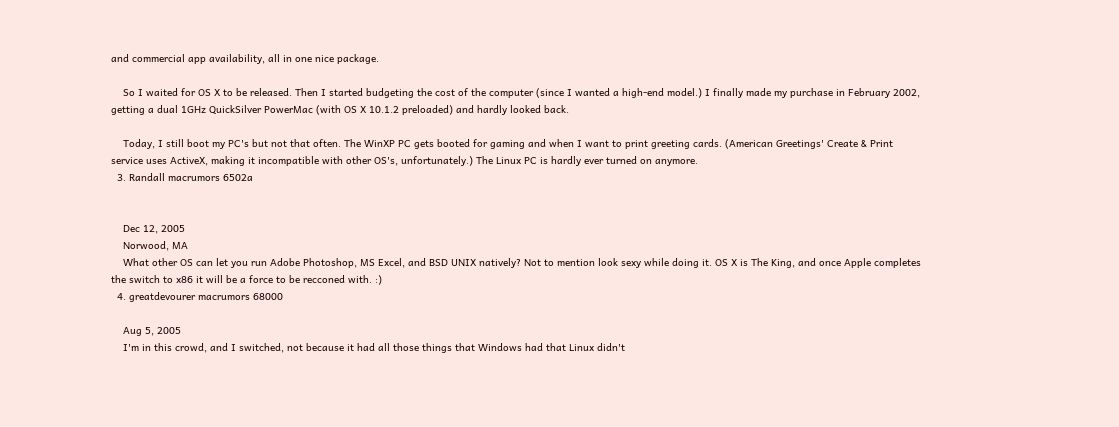and commercial app availability, all in one nice package.

    So I waited for OS X to be released. Then I started budgeting the cost of the computer (since I wanted a high-end model.) I finally made my purchase in February 2002, getting a dual 1GHz QuickSilver PowerMac (with OS X 10.1.2 preloaded) and hardly looked back.

    Today, I still boot my PC's but not that often. The WinXP PC gets booted for gaming and when I want to print greeting cards. (American Greetings' Create & Print service uses ActiveX, making it incompatible with other OS's, unfortunately.) The Linux PC is hardly ever turned on anymore.
  3. Randall macrumors 6502a


    Dec 12, 2005
    Norwood, MA
    What other OS can let you run Adobe Photoshop, MS Excel, and BSD UNIX natively? Not to mention look sexy while doing it. OS X is The King, and once Apple completes the switch to x86 it will be a force to be recconed with. :)
  4. greatdevourer macrumors 68000

    Aug 5, 2005
    I'm in this crowd, and I switched, not because it had all those things that Windows had that Linux didn't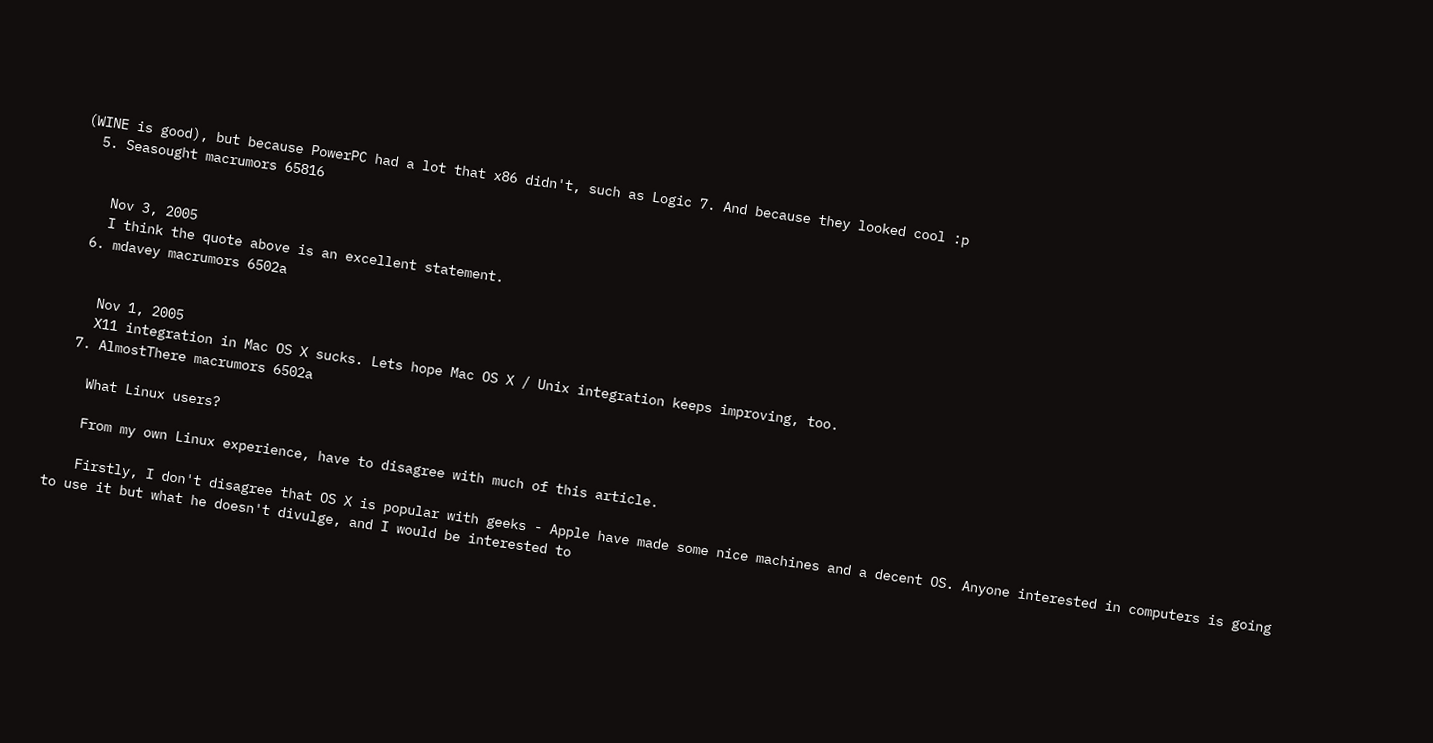(WINE is good), but because PowerPC had a lot that x86 didn't, such as Logic 7. And because they looked cool :p
  5. Seasought macrumors 65816


    Nov 3, 2005
    I think the quote above is an excellent statement.
  6. mdavey macrumors 6502a


    Nov 1, 2005
    X11 integration in Mac OS X sucks. Lets hope Mac OS X / Unix integration keeps improving, too.
  7. AlmostThere macrumors 6502a

    What Linux users?

    From my own Linux experience, have to disagree with much of this article.

    Firstly, I don't disagree that OS X is popular with geeks - Apple have made some nice machines and a decent OS. Anyone interested in computers is going to use it but what he doesn't divulge, and I would be interested to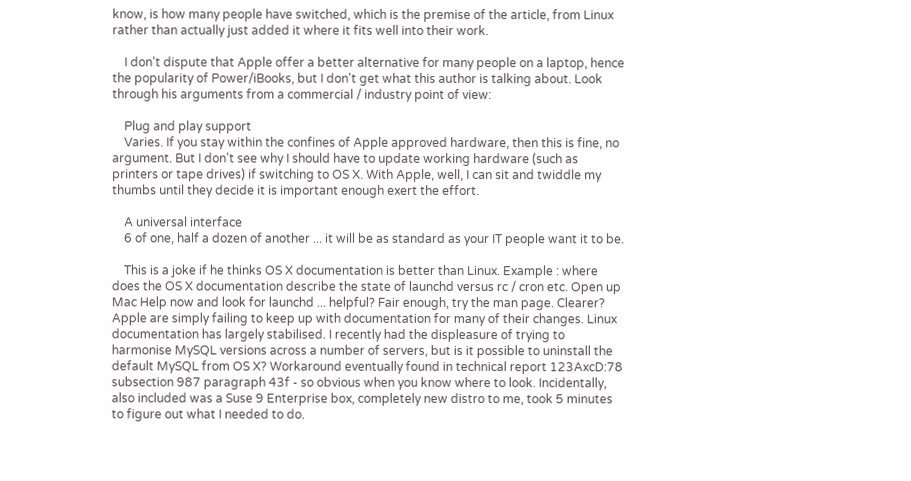know, is how many people have switched, which is the premise of the article, from Linux rather than actually just added it where it fits well into their work.

    I don't dispute that Apple offer a better alternative for many people on a laptop, hence the popularity of Power/iBooks, but I don't get what this author is talking about. Look through his arguments from a commercial / industry point of view:

    Plug and play support
    Varies. If you stay within the confines of Apple approved hardware, then this is fine, no argument. But I don't see why I should have to update working hardware (such as printers or tape drives) if switching to OS X. With Apple, well, I can sit and twiddle my thumbs until they decide it is important enough exert the effort.

    A universal interface
    6 of one, half a dozen of another ... it will be as standard as your IT people want it to be.

    This is a joke if he thinks OS X documentation is better than Linux. Example : where does the OS X documentation describe the state of launchd versus rc / cron etc. Open up Mac Help now and look for launchd ... helpful? Fair enough, try the man page. Clearer? Apple are simply failing to keep up with documentation for many of their changes. Linux documentation has largely stabilised. I recently had the displeasure of trying to harmonise MySQL versions across a number of servers, but is it possible to uninstall the default MySQL from OS X? Workaround eventually found in technical report 123AxcD:78 subsection 987 paragraph 43f - so obvious when you know where to look. Incidentally, also included was a Suse 9 Enterprise box, completely new distro to me, took 5 minutes to figure out what I needed to do.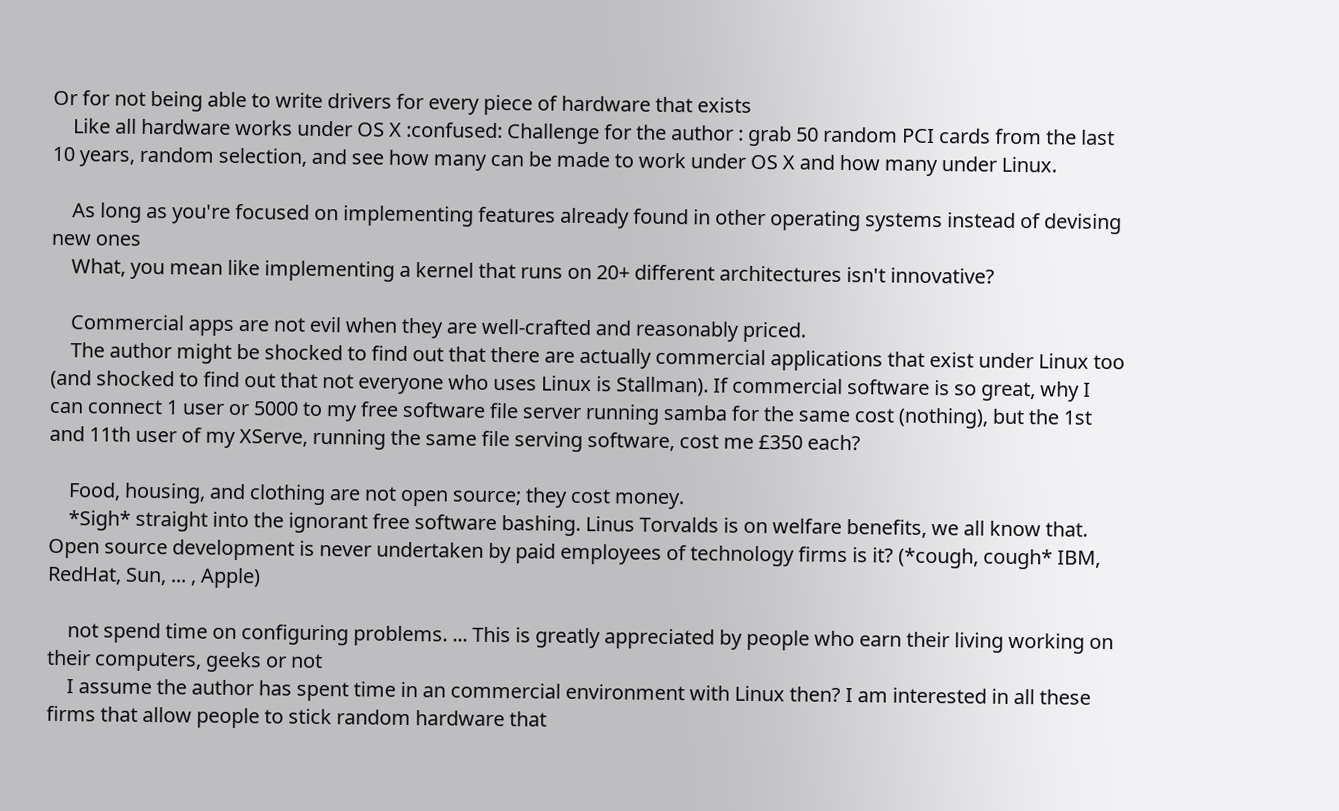Or for not being able to write drivers for every piece of hardware that exists
    Like all hardware works under OS X :confused: Challenge for the author : grab 50 random PCI cards from the last 10 years, random selection, and see how many can be made to work under OS X and how many under Linux.

    As long as you're focused on implementing features already found in other operating systems instead of devising new ones
    What, you mean like implementing a kernel that runs on 20+ different architectures isn't innovative?

    Commercial apps are not evil when they are well-crafted and reasonably priced.
    The author might be shocked to find out that there are actually commercial applications that exist under Linux too (and shocked to find out that not everyone who uses Linux is Stallman). If commercial software is so great, why I can connect 1 user or 5000 to my free software file server running samba for the same cost (nothing), but the 1st and 11th user of my XServe, running the same file serving software, cost me £350 each?

    Food, housing, and clothing are not open source; they cost money.
    *Sigh* straight into the ignorant free software bashing. Linus Torvalds is on welfare benefits, we all know that. Open source development is never undertaken by paid employees of technology firms is it? (*cough, cough* IBM, RedHat, Sun, ... , Apple)

    not spend time on configuring problems. ... This is greatly appreciated by people who earn their living working on their computers, geeks or not
    I assume the author has spent time in an commercial environment with Linux then? I am interested in all these firms that allow people to stick random hardware that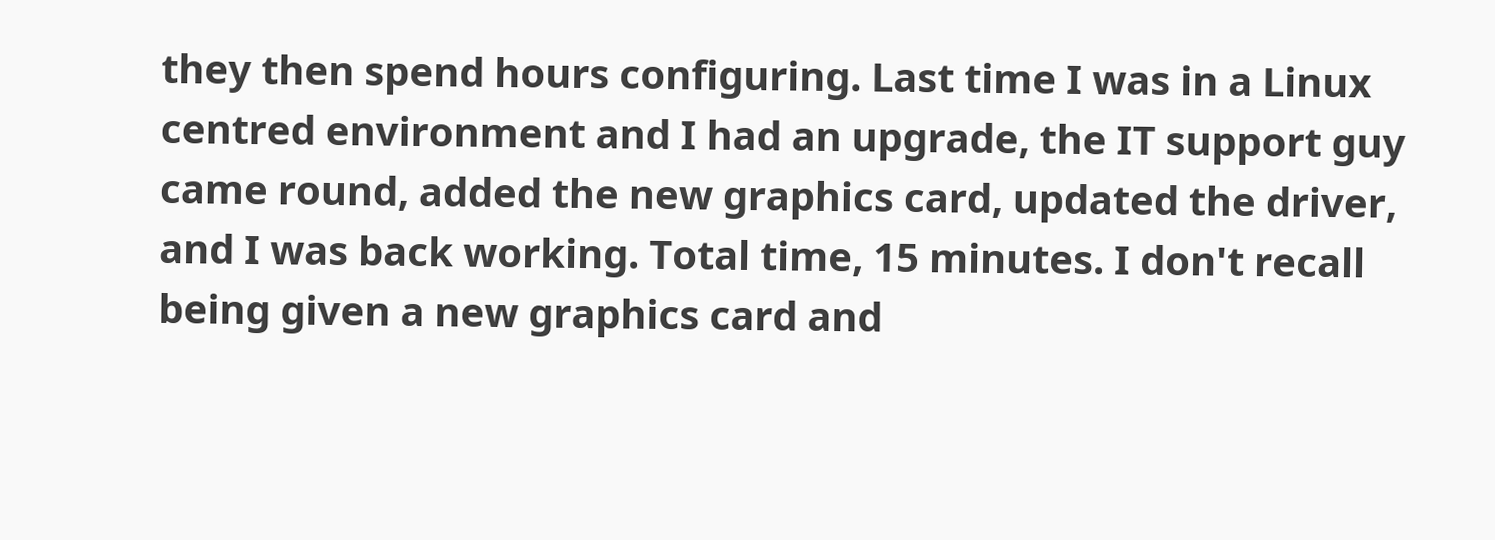they then spend hours configuring. Last time I was in a Linux centred environment and I had an upgrade, the IT support guy came round, added the new graphics card, updated the driver, and I was back working. Total time, 15 minutes. I don't recall being given a new graphics card and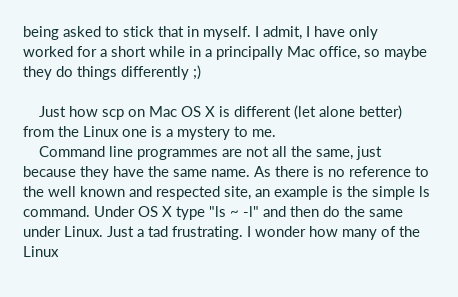being asked to stick that in myself. I admit, I have only worked for a short while in a principally Mac office, so maybe they do things differently ;)

    Just how scp on Mac OS X is different (let alone better) from the Linux one is a mystery to me.
    Command line programmes are not all the same, just because they have the same name. As there is no reference to the well known and respected site, an example is the simple ls command. Under OS X type "ls ~ -l" and then do the same under Linux. Just a tad frustrating. I wonder how many of the Linux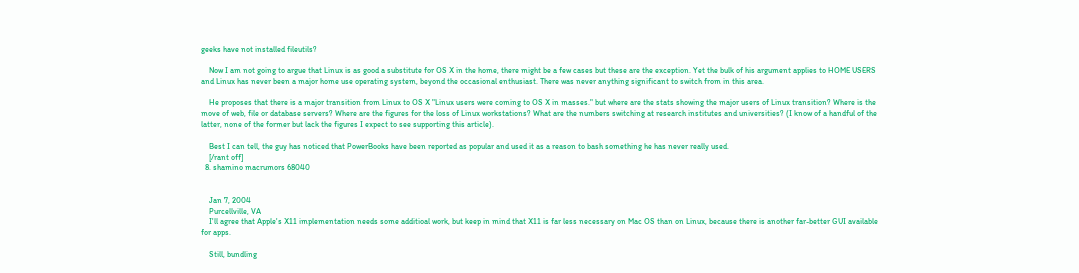geeks have not installed fileutils?

    Now I am not going to argue that Linux is as good a substitute for OS X in the home, there might be a few cases but these are the exception. Yet the bulk of his argument applies to HOME USERS and Linux has never been a major home use operating system, beyond the occasional enthusiast. There was never anything significant to switch from in this area.

    He proposes that there is a major transition from Linux to OS X "Linux users were coming to OS X in masses." but where are the stats showing the major users of Linux transition? Where is the move of web, file or database servers? Where are the figures for the loss of Linux workstations? What are the numbers switching at research institutes and universities? (I know of a handful of the latter, none of the former but lack the figures I expect to see supporting this article).

    Best I can tell, the guy has noticed that PowerBooks have been reported as popular and used it as a reason to bash something he has never really used.
    [/rant off]
  8. shamino macrumors 68040


    Jan 7, 2004
    Purcellville, VA
    I'll agree that Apple's X11 implementation needs some additioal work, but keep in mind that X11 is far less necessary on Mac OS than on Linux, because there is another far-better GUI available for apps.

    Still, bundling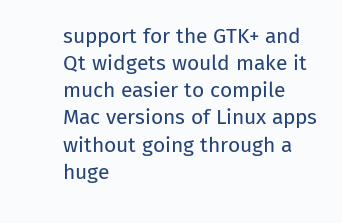support for the GTK+ and Qt widgets would make it much easier to compile Mac versions of Linux apps without going through a huge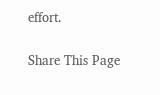effort.

Share This Page